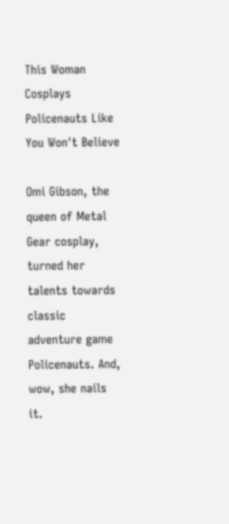This Woman Cosplays Policenauts Like You Won't Believe

Omi Gibson, the queen of Metal Gear cosplay, turned her talents towards classic adventure game Policenauts. And, wow, she nails it.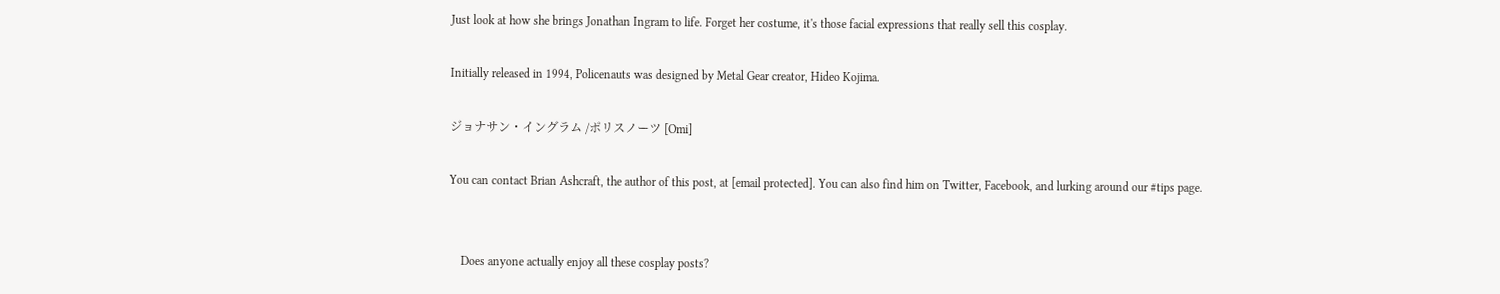Just look at how she brings Jonathan Ingram to life. Forget her costume, it's those facial expressions that really sell this cosplay.

Initially released in 1994, Policenauts was designed by Metal Gear creator, Hideo Kojima.

ジョナサン・イングラム /ポリスノーツ [Omi]

You can contact Brian Ashcraft, the author of this post, at [email protected]. You can also find him on Twitter, Facebook, and lurking around our #tips page.


    Does anyone actually enjoy all these cosplay posts?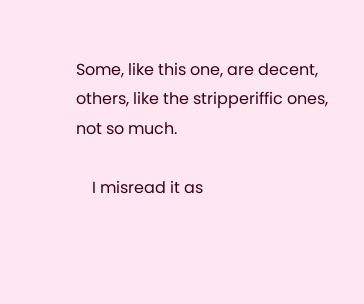Some, like this one, are decent, others, like the stripperiffic ones, not so much.

    I misread it as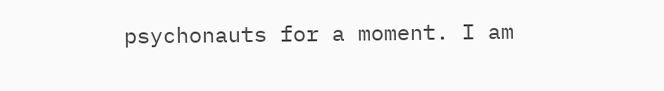psychonauts for a moment. I am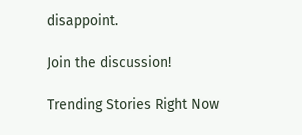disappoint.

Join the discussion!

Trending Stories Right Now